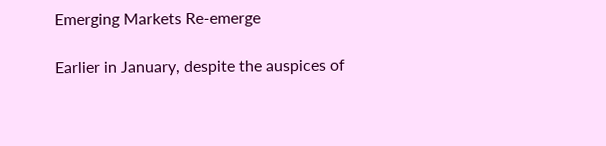Emerging Markets Re-emerge

Earlier in January, despite the auspices of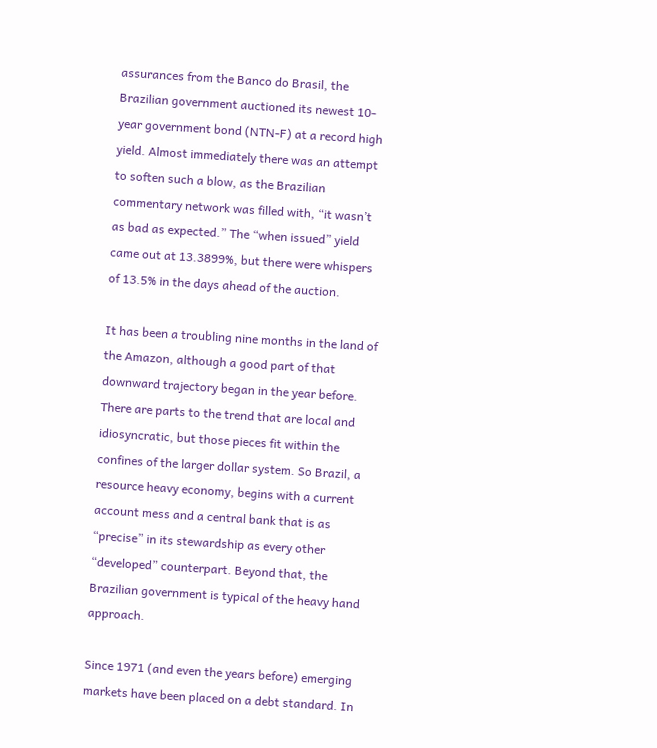assurances from the Banco do Brasil, the Brazilian government auctioned its newest 10-year government bond (NTN-F) at a record high yield. Almost immediately there was an attempt to soften such a blow, as the Brazilian commentary network was filled with, “it wasn’t as bad as expected.” The “when issued” yield came out at 13.3899%, but there were whispers of 13.5% in the days ahead of the auction.

It has been a troubling nine months in the land of the Amazon, although a good part of that downward trajectory began in the year before. There are parts to the trend that are local and idiosyncratic, but those pieces fit within the confines of the larger dollar system. So Brazil, a resource heavy economy, begins with a current account mess and a central bank that is as “precise” in its stewardship as every other “developed” counterpart. Beyond that, the Brazilian government is typical of the heavy hand approach.

Since 1971 (and even the years before) emerging markets have been placed on a debt standard. In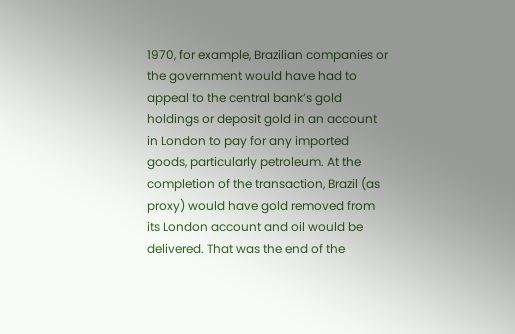1970, for example, Brazilian companies or the government would have had to appeal to the central bank’s gold holdings or deposit gold in an account in London to pay for any imported goods, particularly petroleum. At the completion of the transaction, Brazil (as proxy) would have gold removed from its London account and oil would be delivered. That was the end of the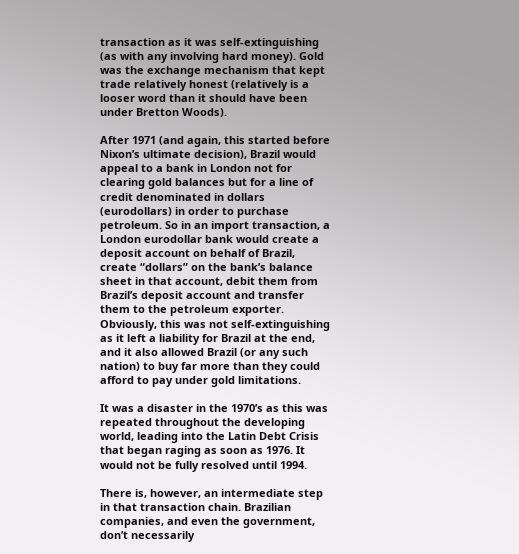transaction as it was self-extinguishing (as with any involving hard money). Gold was the exchange mechanism that kept trade relatively honest (relatively is a looser word than it should have been under Bretton Woods).

After 1971 (and again, this started before Nixon’s ultimate decision), Brazil would appeal to a bank in London not for clearing gold balances but for a line of credit denominated in dollars (eurodollars) in order to purchase petroleum. So in an import transaction, a London eurodollar bank would create a deposit account on behalf of Brazil, create “dollars” on the bank’s balance sheet in that account, debit them from Brazil’s deposit account and transfer them to the petroleum exporter. Obviously, this was not self-extinguishing as it left a liability for Brazil at the end, and it also allowed Brazil (or any such nation) to buy far more than they could afford to pay under gold limitations.

It was a disaster in the 1970’s as this was repeated throughout the developing world, leading into the Latin Debt Crisis that began raging as soon as 1976. It would not be fully resolved until 1994.

There is, however, an intermediate step in that transaction chain. Brazilian companies, and even the government, don’t necessarily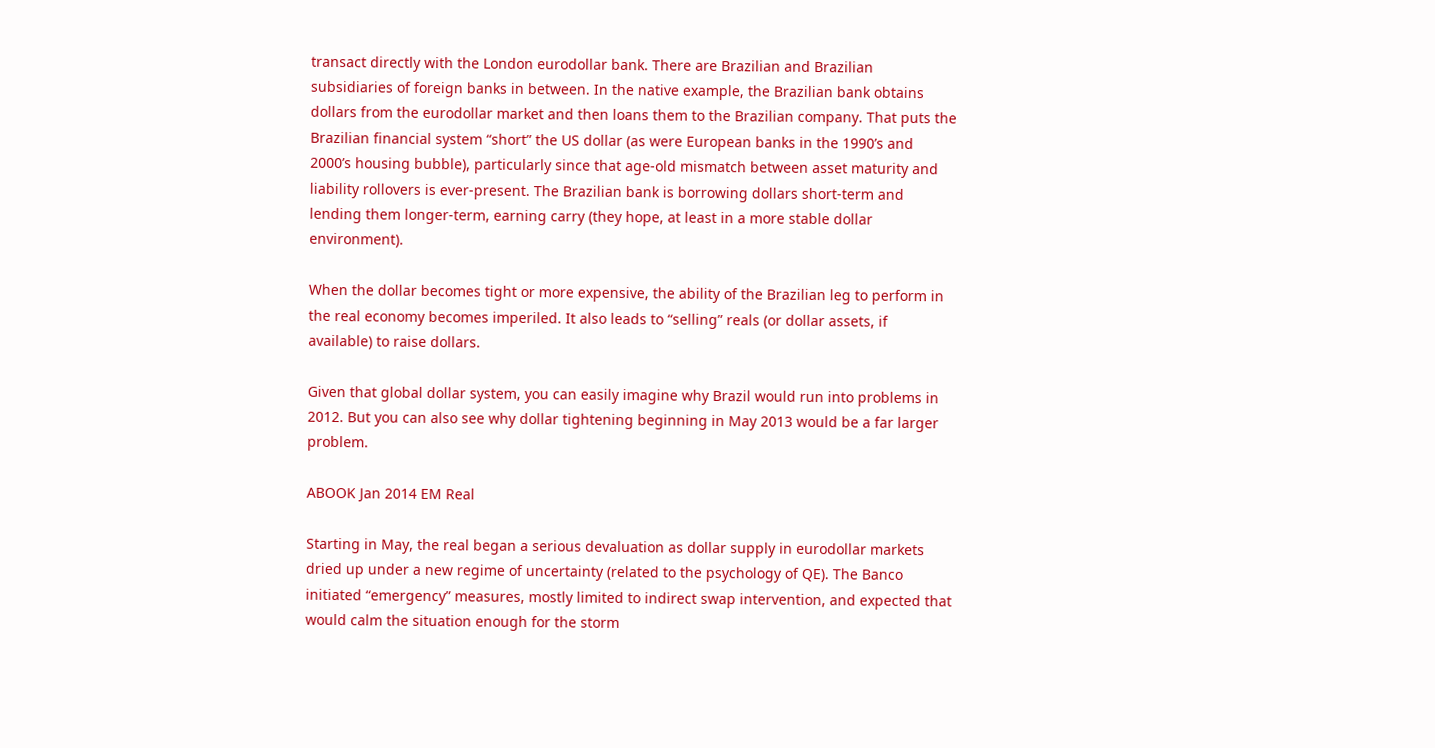transact directly with the London eurodollar bank. There are Brazilian and Brazilian subsidiaries of foreign banks in between. In the native example, the Brazilian bank obtains dollars from the eurodollar market and then loans them to the Brazilian company. That puts the Brazilian financial system “short” the US dollar (as were European banks in the 1990’s and 2000’s housing bubble), particularly since that age-old mismatch between asset maturity and liability rollovers is ever-present. The Brazilian bank is borrowing dollars short-term and lending them longer-term, earning carry (they hope, at least in a more stable dollar environment).

When the dollar becomes tight or more expensive, the ability of the Brazilian leg to perform in the real economy becomes imperiled. It also leads to “selling” reals (or dollar assets, if available) to raise dollars.

Given that global dollar system, you can easily imagine why Brazil would run into problems in 2012. But you can also see why dollar tightening beginning in May 2013 would be a far larger problem.

ABOOK Jan 2014 EM Real

Starting in May, the real began a serious devaluation as dollar supply in eurodollar markets dried up under a new regime of uncertainty (related to the psychology of QE). The Banco initiated “emergency” measures, mostly limited to indirect swap intervention, and expected that would calm the situation enough for the storm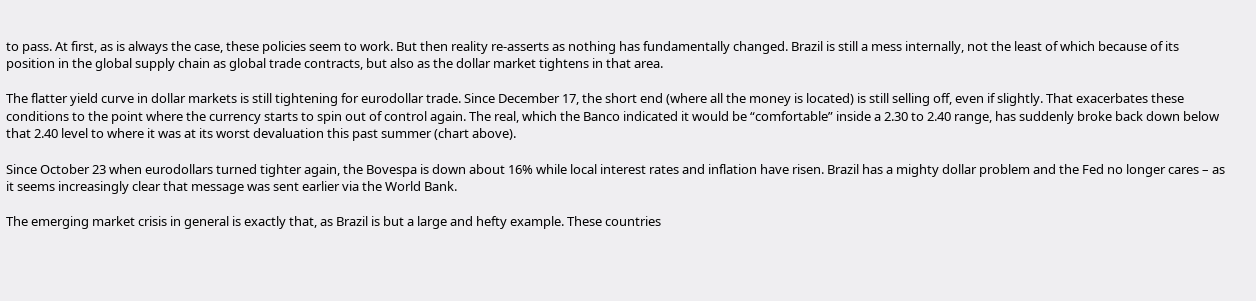to pass. At first, as is always the case, these policies seem to work. But then reality re-asserts as nothing has fundamentally changed. Brazil is still a mess internally, not the least of which because of its position in the global supply chain as global trade contracts, but also as the dollar market tightens in that area.

The flatter yield curve in dollar markets is still tightening for eurodollar trade. Since December 17, the short end (where all the money is located) is still selling off, even if slightly. That exacerbates these conditions to the point where the currency starts to spin out of control again. The real, which the Banco indicated it would be “comfortable” inside a 2.30 to 2.40 range, has suddenly broke back down below that 2.40 level to where it was at its worst devaluation this past summer (chart above).

Since October 23 when eurodollars turned tighter again, the Bovespa is down about 16% while local interest rates and inflation have risen. Brazil has a mighty dollar problem and the Fed no longer cares – as it seems increasingly clear that message was sent earlier via the World Bank.

The emerging market crisis in general is exactly that, as Brazil is but a large and hefty example. These countries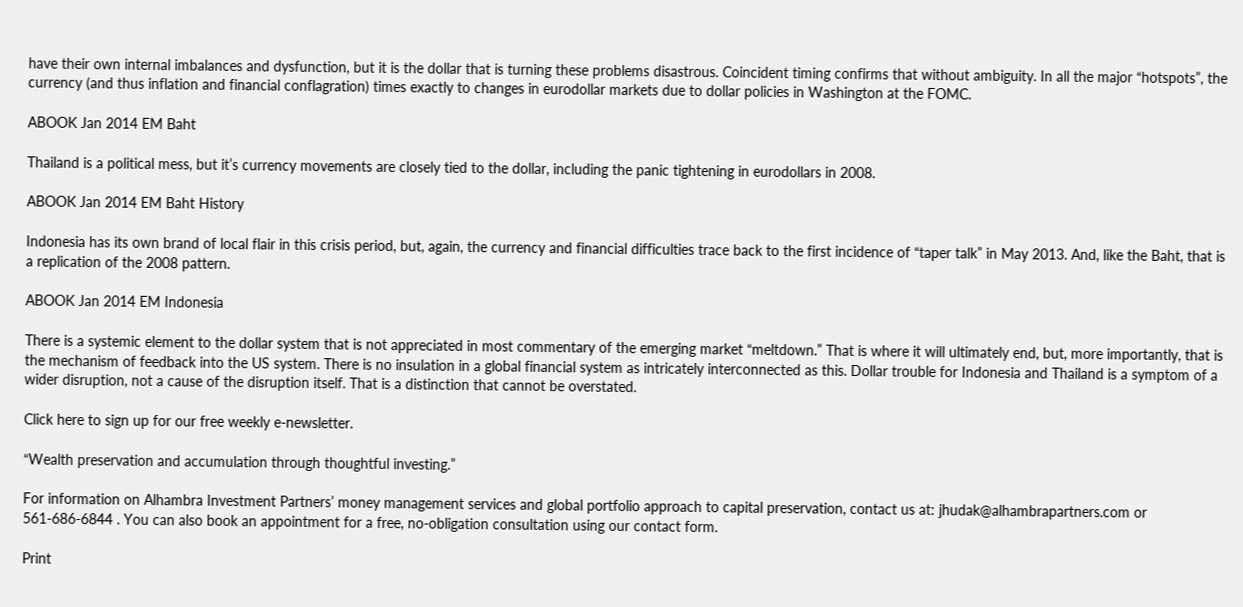have their own internal imbalances and dysfunction, but it is the dollar that is turning these problems disastrous. Coincident timing confirms that without ambiguity. In all the major “hotspots”, the currency (and thus inflation and financial conflagration) times exactly to changes in eurodollar markets due to dollar policies in Washington at the FOMC.

ABOOK Jan 2014 EM Baht

Thailand is a political mess, but it’s currency movements are closely tied to the dollar, including the panic tightening in eurodollars in 2008.

ABOOK Jan 2014 EM Baht History

Indonesia has its own brand of local flair in this crisis period, but, again, the currency and financial difficulties trace back to the first incidence of “taper talk” in May 2013. And, like the Baht, that is a replication of the 2008 pattern.

ABOOK Jan 2014 EM Indonesia

There is a systemic element to the dollar system that is not appreciated in most commentary of the emerging market “meltdown.” That is where it will ultimately end, but, more importantly, that is the mechanism of feedback into the US system. There is no insulation in a global financial system as intricately interconnected as this. Dollar trouble for Indonesia and Thailand is a symptom of a wider disruption, not a cause of the disruption itself. That is a distinction that cannot be overstated.

Click here to sign up for our free weekly e-newsletter.

“Wealth preservation and accumulation through thoughtful investing.”

For information on Alhambra Investment Partners’ money management services and global portfolio approach to capital preservation, contact us at: jhudak@alhambrapartners.com or 561-686-6844 . You can also book an appointment for a free, no-obligation consultation using our contact form.

Print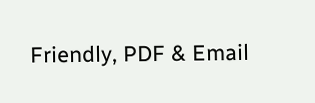Friendly, PDF & Email